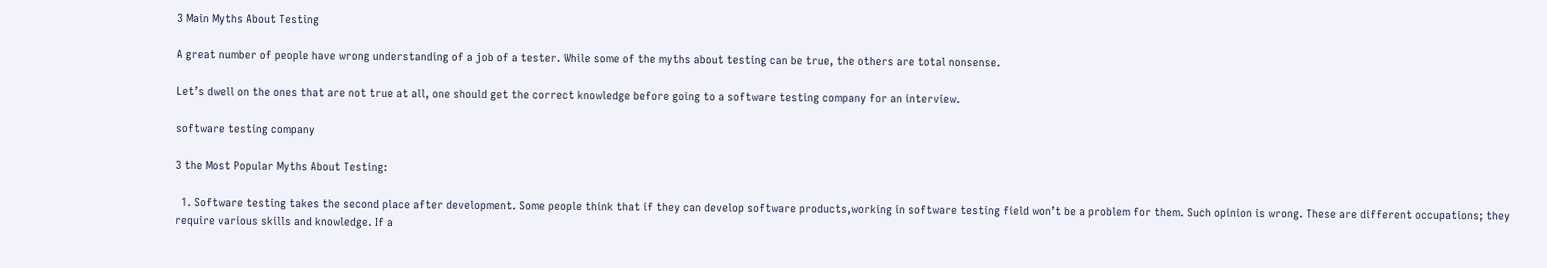3 Main Myths About Testing

A great number of people have wrong understanding of a job of a tester. While some of the myths about testing can be true, the others are total nonsense.

Let’s dwell on the ones that are not true at all, one should get the correct knowledge before going to a software testing company for an interview.

software testing company

3 the Most Popular Myths About Testing:

  1. Software testing takes the second place after development. Some people think that if they can develop software products,working in software testing field won’t be a problem for them. Such opinion is wrong. These are different occupations; they require various skills and knowledge. If a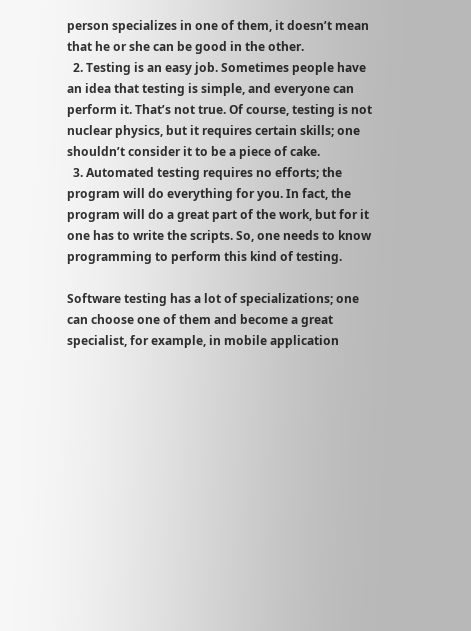person specializes in one of them, it doesn’t mean that he or she can be good in the other.
  2. Testing is an easy job. Sometimes people have an idea that testing is simple, and everyone can perform it. That’s not true. Of course, testing is not nuclear physics, but it requires certain skills; one shouldn’t consider it to be a piece of cake.
  3. Automated testing requires no efforts; the program will do everything for you. In fact, the program will do a great part of the work, but for it one has to write the scripts. So, one needs to know programming to perform this kind of testing.

Software testing has a lot of specializations; one can choose one of them and become a great specialist, for example, in mobile application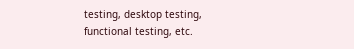testing, desktop testing, functional testing, etc.